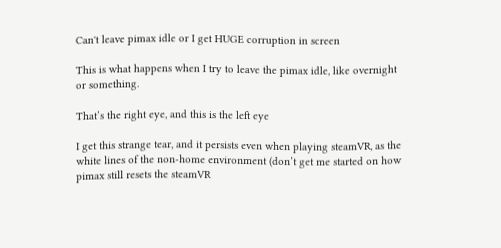Can't leave pimax idle or I get HUGE corruption in screen

This is what happens when I try to leave the pimax idle, like overnight or something.

That’s the right eye, and this is the left eye

I get this strange tear, and it persists even when playing steamVR, as the white lines of the non-home environment (don’t get me started on how pimax still resets the steamVR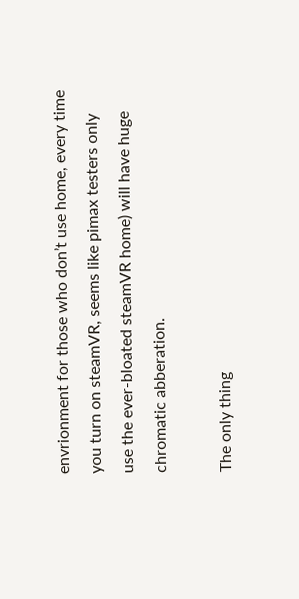envrionment for those who don’t use home, every time you turn on steamVR, seems like pimax testers only use the ever-bloated steamVR home) will have huge chromatic abberation.

The only thing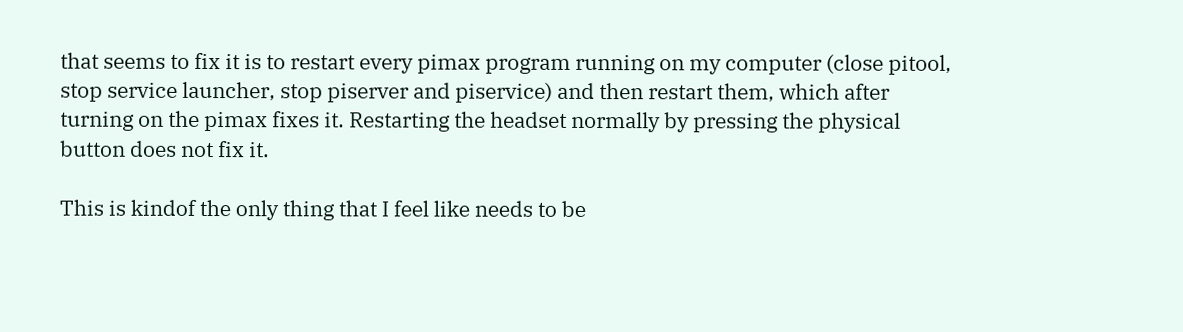that seems to fix it is to restart every pimax program running on my computer (close pitool, stop service launcher, stop piserver and piservice) and then restart them, which after turning on the pimax fixes it. Restarting the headset normally by pressing the physical button does not fix it.

This is kindof the only thing that I feel like needs to be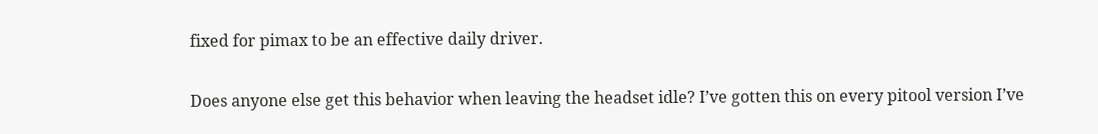fixed for pimax to be an effective daily driver.

Does anyone else get this behavior when leaving the headset idle? I’ve gotten this on every pitool version I’ve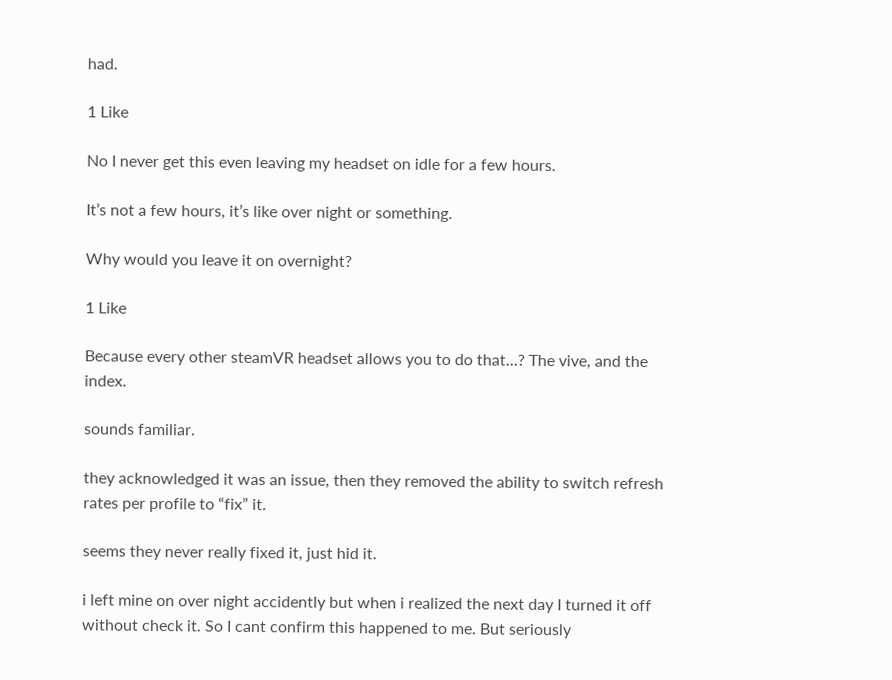had.

1 Like

No I never get this even leaving my headset on idle for a few hours.

It’s not a few hours, it’s like over night or something.

Why would you leave it on overnight?

1 Like

Because every other steamVR headset allows you to do that…? The vive, and the index.

sounds familiar.

they acknowledged it was an issue, then they removed the ability to switch refresh rates per profile to “fix” it.

seems they never really fixed it, just hid it.

i left mine on over night accidently but when i realized the next day I turned it off without check it. So I cant confirm this happened to me. But seriously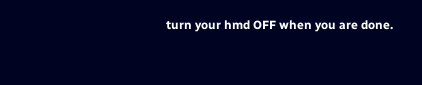turn your hmd OFF when you are done.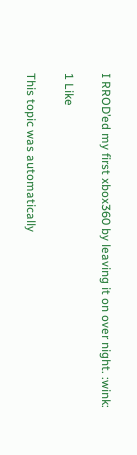I RROD’ed my first xbox360 by leaving it on over night. :wink:

1 Like

This topic was automatically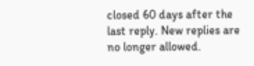closed 60 days after the last reply. New replies are no longer allowed.